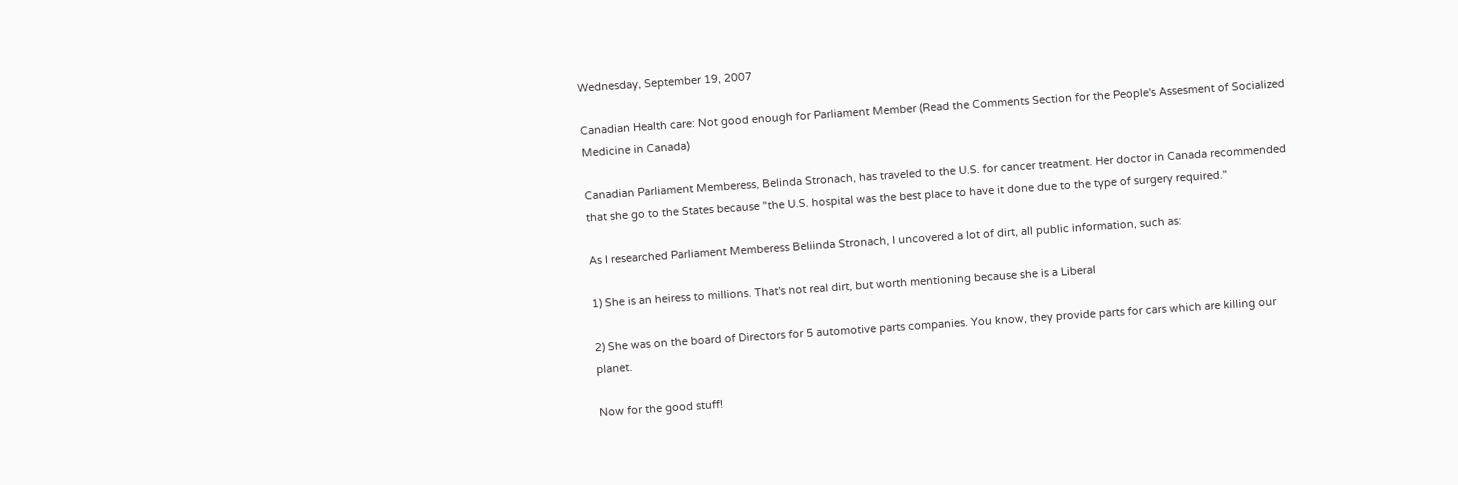Wednesday, September 19, 2007

Canadian Health care: Not good enough for Parliament Member (Read the Comments Section for the People's Assesment of Socialized Medicine in Canada)

Canadian Parliament Memberess, Belinda Stronach, has traveled to the U.S. for cancer treatment. Her doctor in Canada recommended that she go to the States because "the U.S. hospital was the best place to have it done due to the type of surgery required."

As I researched Parliament Memberess Beliinda Stronach, I uncovered a lot of dirt, all public information, such as:

1) She is an heiress to millions. That's not real dirt, but worth mentioning because she is a Liberal

2) She was on the board of Directors for 5 automotive parts companies. You know, they provide parts for cars which are killing our planet.

Now for the good stuff!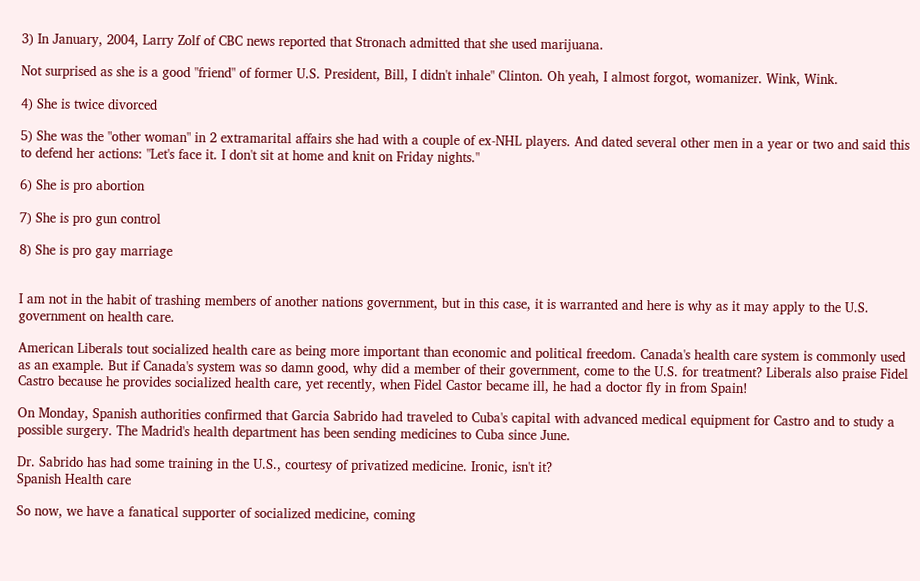3) In January, 2004, Larry Zolf of CBC news reported that Stronach admitted that she used marijuana.

Not surprised as she is a good "friend" of former U.S. President, Bill, I didn't inhale" Clinton. Oh yeah, I almost forgot, womanizer. Wink, Wink.

4) She is twice divorced

5) She was the "other woman" in 2 extramarital affairs she had with a couple of ex-NHL players. And dated several other men in a year or two and said this to defend her actions: "Let's face it. I don't sit at home and knit on Friday nights."

6) She is pro abortion

7) She is pro gun control

8) She is pro gay marriage


I am not in the habit of trashing members of another nations government, but in this case, it is warranted and here is why as it may apply to the U.S. government on health care.

American Liberals tout socialized health care as being more important than economic and political freedom. Canada's health care system is commonly used as an example. But if Canada's system was so damn good, why did a member of their government, come to the U.S. for treatment? Liberals also praise Fidel Castro because he provides socialized health care, yet recently, when Fidel Castor became ill, he had a doctor fly in from Spain!

On Monday, Spanish authorities confirmed that Garcia Sabrido had traveled to Cuba's capital with advanced medical equipment for Castro and to study a possible surgery. The Madrid's health department has been sending medicines to Cuba since June.

Dr. Sabrido has had some training in the U.S., courtesy of privatized medicine. Ironic, isn't it?
Spanish Health care

So now, we have a fanatical supporter of socialized medicine, coming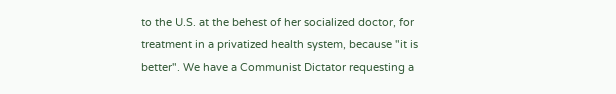to the U.S. at the behest of her socialized doctor, for treatment in a privatized health system, because "it is better". We have a Communist Dictator requesting a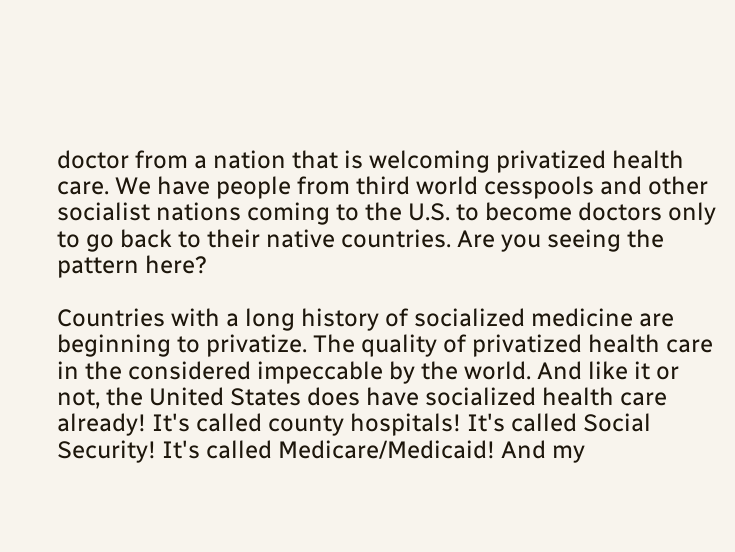doctor from a nation that is welcoming privatized health care. We have people from third world cesspools and other socialist nations coming to the U.S. to become doctors only to go back to their native countries. Are you seeing the pattern here?

Countries with a long history of socialized medicine are beginning to privatize. The quality of privatized health care in the considered impeccable by the world. And like it or not, the United States does have socialized health care already! It's called county hospitals! It's called Social Security! It's called Medicare/Medicaid! And my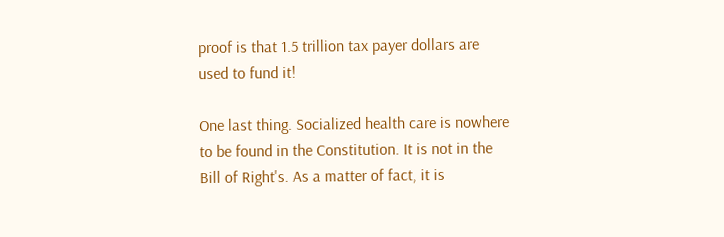proof is that 1.5 trillion tax payer dollars are used to fund it!

One last thing. Socialized health care is nowhere to be found in the Constitution. It is not in the Bill of Right's. As a matter of fact, it is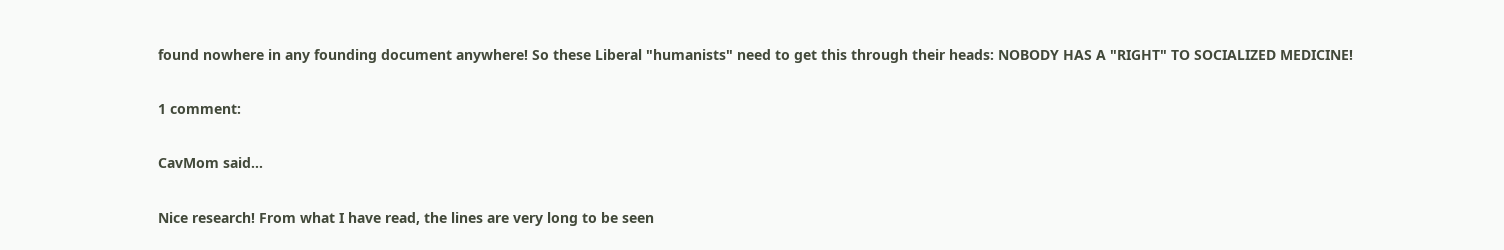found nowhere in any founding document anywhere! So these Liberal "humanists" need to get this through their heads: NOBODY HAS A "RIGHT" TO SOCIALIZED MEDICINE!

1 comment:

CavMom said...

Nice research! From what I have read, the lines are very long to be seen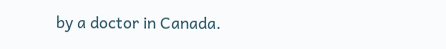by a doctor in Canada.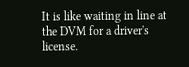It is like waiting in line at the DVM for a driver's license.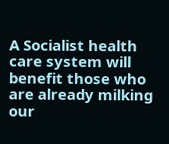A Socialist health care system will benefit those who are already milking our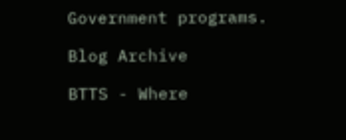Government programs.

Blog Archive

BTTS - Where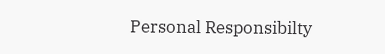Personal Responsibilty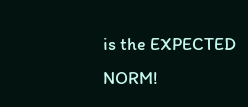is the EXPECTED NORM!